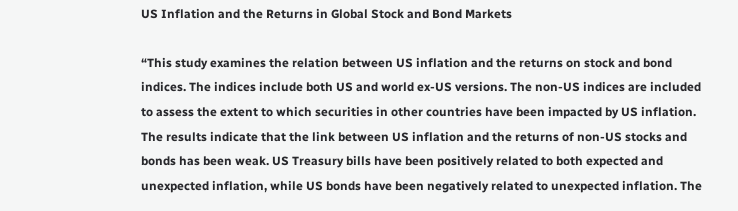US Inflation and the Returns in Global Stock and Bond Markets

“This study examines the relation between US inflation and the returns on stock and bond indices. The indices include both US and world ex-US versions. The non-US indices are included to assess the extent to which securities in other countries have been impacted by US inflation. The results indicate that the link between US inflation and the returns of non-US stocks and bonds has been weak. US Treasury bills have been positively related to both expected and unexpected inflation, while US bonds have been negatively related to unexpected inflation. The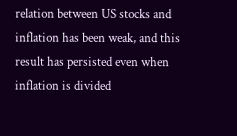relation between US stocks and inflation has been weak, and this result has persisted even when inflation is divided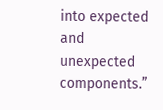into expected and unexpected components.”